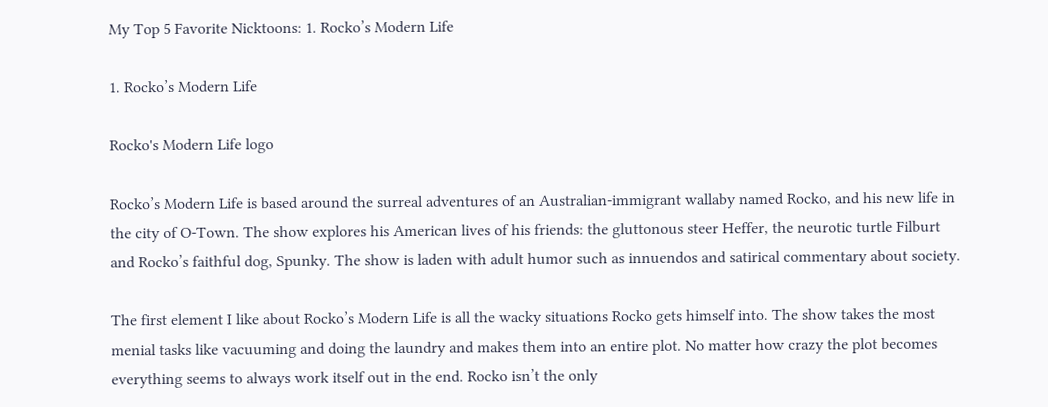My Top 5 Favorite Nicktoons: 1. Rocko’s Modern Life

1. Rocko’s Modern Life

Rocko's Modern Life logo

Rocko’s Modern Life is based around the surreal adventures of an Australian-immigrant wallaby named Rocko, and his new life in the city of O-Town. The show explores his American lives of his friends: the gluttonous steer Heffer, the neurotic turtle Filburt and Rocko’s faithful dog, Spunky. The show is laden with adult humor such as innuendos and satirical commentary about society.

The first element I like about Rocko’s Modern Life is all the wacky situations Rocko gets himself into. The show takes the most menial tasks like vacuuming and doing the laundry and makes them into an entire plot. No matter how crazy the plot becomes everything seems to always work itself out in the end. Rocko isn’t the only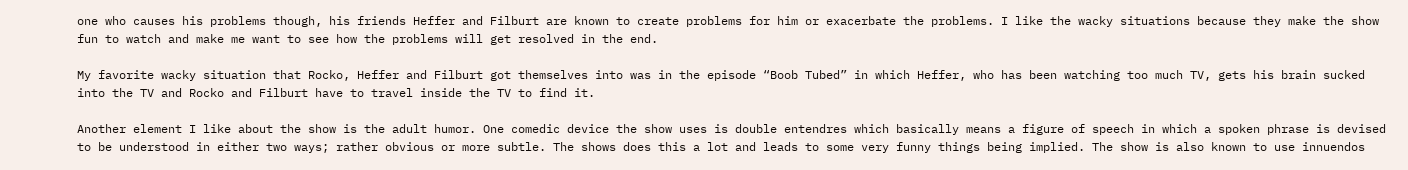one who causes his problems though, his friends Heffer and Filburt are known to create problems for him or exacerbate the problems. I like the wacky situations because they make the show fun to watch and make me want to see how the problems will get resolved in the end.

My favorite wacky situation that Rocko, Heffer and Filburt got themselves into was in the episode “Boob Tubed” in which Heffer, who has been watching too much TV, gets his brain sucked into the TV and Rocko and Filburt have to travel inside the TV to find it.

Another element I like about the show is the adult humor. One comedic device the show uses is double entendres which basically means a figure of speech in which a spoken phrase is devised to be understood in either two ways; rather obvious or more subtle. The shows does this a lot and leads to some very funny things being implied. The show is also known to use innuendos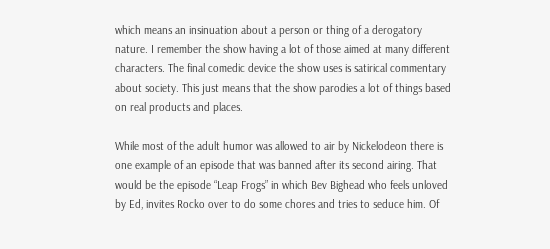which means an insinuation about a person or thing of a derogatory nature. I remember the show having a lot of those aimed at many different characters. The final comedic device the show uses is satirical commentary about society. This just means that the show parodies a lot of things based on real products and places.

While most of the adult humor was allowed to air by Nickelodeon there is one example of an episode that was banned after its second airing. That would be the episode “Leap Frogs” in which Bev Bighead who feels unloved by Ed, invites Rocko over to do some chores and tries to seduce him. Of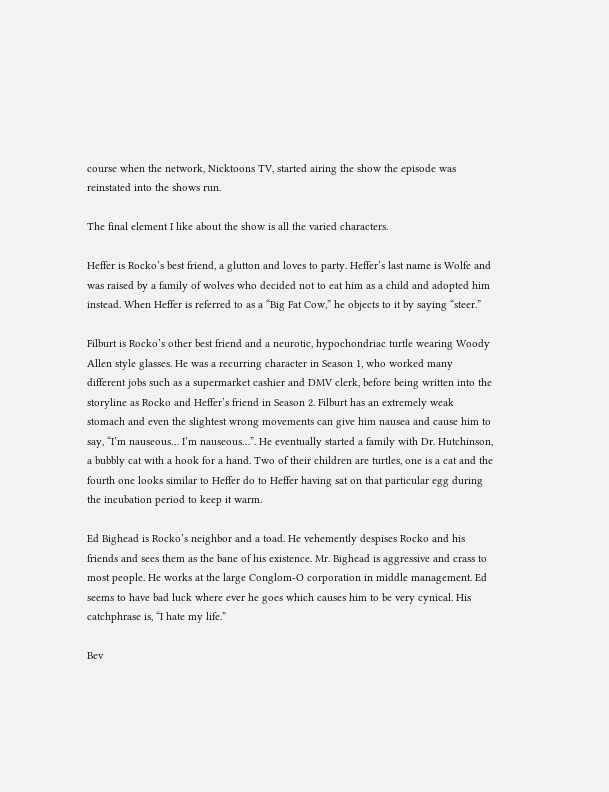course when the network, Nicktoons TV, started airing the show the episode was reinstated into the shows run.

The final element I like about the show is all the varied characters.

Heffer is Rocko’s best friend, a glutton and loves to party. Heffer’s last name is Wolfe and was raised by a family of wolves who decided not to eat him as a child and adopted him instead. When Heffer is referred to as a “Big Fat Cow,” he objects to it by saying “steer.”

Filburt is Rocko’s other best friend and a neurotic, hypochondriac turtle wearing Woody Allen style glasses. He was a recurring character in Season 1, who worked many different jobs such as a supermarket cashier and DMV clerk, before being written into the storyline as Rocko and Heffer’s friend in Season 2. Filburt has an extremely weak stomach and even the slightest wrong movements can give him nausea and cause him to say, “I’m nauseous… I’m nauseous…”. He eventually started a family with Dr. Hutchinson, a bubbly cat with a hook for a hand. Two of their children are turtles, one is a cat and the fourth one looks similar to Heffer do to Heffer having sat on that particular egg during the incubation period to keep it warm.

Ed Bighead is Rocko’s neighbor and a toad. He vehemently despises Rocko and his friends and sees them as the bane of his existence. Mr. Bighead is aggressive and crass to most people. He works at the large Conglom-O corporation in middle management. Ed seems to have bad luck where ever he goes which causes him to be very cynical. His catchphrase is, “I hate my life.”

Bev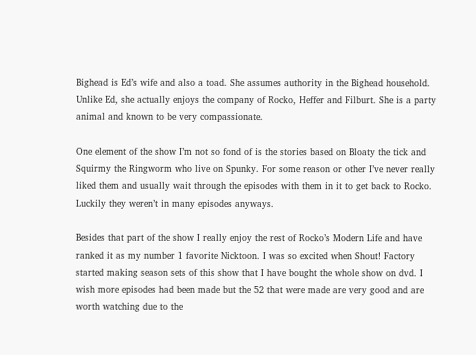Bighead is Ed’s wife and also a toad. She assumes authority in the Bighead household. Unlike Ed, she actually enjoys the company of Rocko, Heffer and Filburt. She is a party animal and known to be very compassionate.

One element of the show I’m not so fond of is the stories based on Bloaty the tick and Squirmy the Ringworm who live on Spunky. For some reason or other I’ve never really liked them and usually wait through the episodes with them in it to get back to Rocko. Luckily they weren’t in many episodes anyways.

Besides that part of the show I really enjoy the rest of Rocko’s Modern Life and have ranked it as my number 1 favorite Nicktoon. I was so excited when Shout! Factory started making season sets of this show that I have bought the whole show on dvd. I wish more episodes had been made but the 52 that were made are very good and are worth watching due to the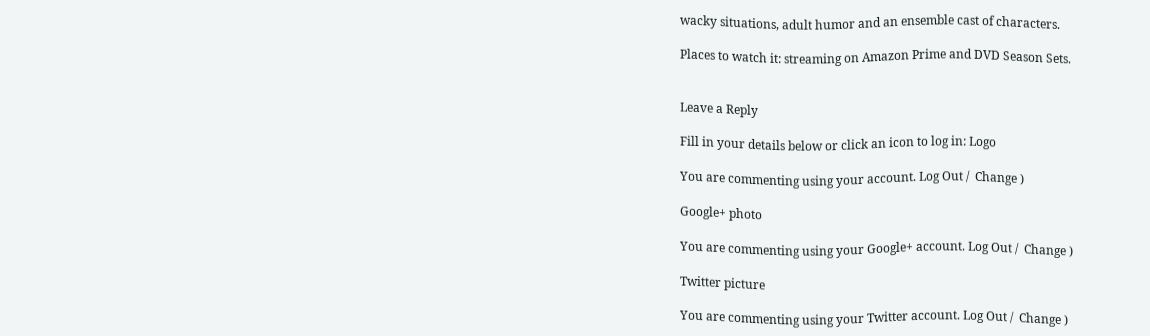wacky situations, adult humor and an ensemble cast of characters.

Places to watch it: streaming on Amazon Prime and DVD Season Sets.


Leave a Reply

Fill in your details below or click an icon to log in: Logo

You are commenting using your account. Log Out /  Change )

Google+ photo

You are commenting using your Google+ account. Log Out /  Change )

Twitter picture

You are commenting using your Twitter account. Log Out /  Change )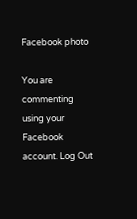Facebook photo

You are commenting using your Facebook account. Log Out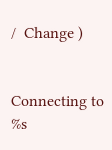/  Change )


Connecting to %s